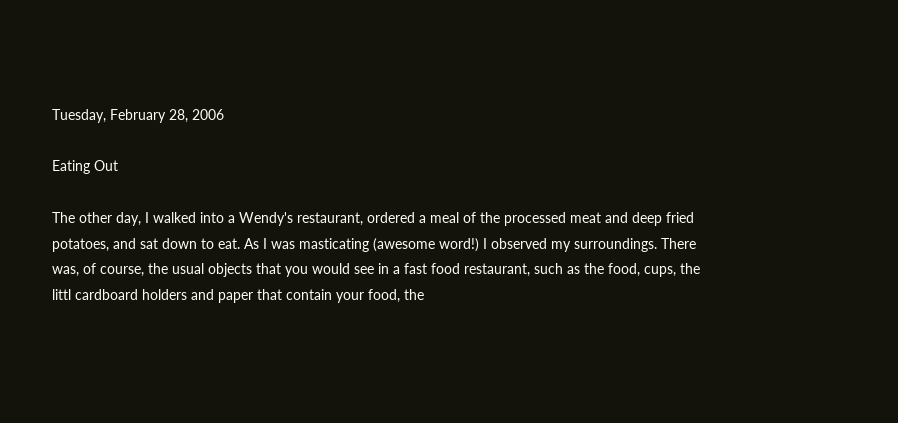Tuesday, February 28, 2006

Eating Out

The other day, I walked into a Wendy's restaurant, ordered a meal of the processed meat and deep fried potatoes, and sat down to eat. As I was masticating (awesome word!) I observed my surroundings. There was, of course, the usual objects that you would see in a fast food restaurant, such as the food, cups, the littl cardboard holders and paper that contain your food, the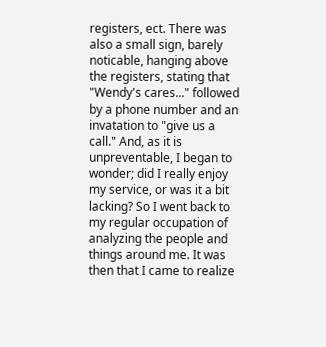registers, ect. There was also a small sign, barely noticable, hanging above the registers, stating that "Wendy's cares..." followed by a phone number and an invatation to "give us a call." And, as it is unpreventable, I began to wonder; did I really enjoy my service, or was it a bit lacking? So I went back to my regular occupation of analyzing the people and things around me. It was then that I came to realize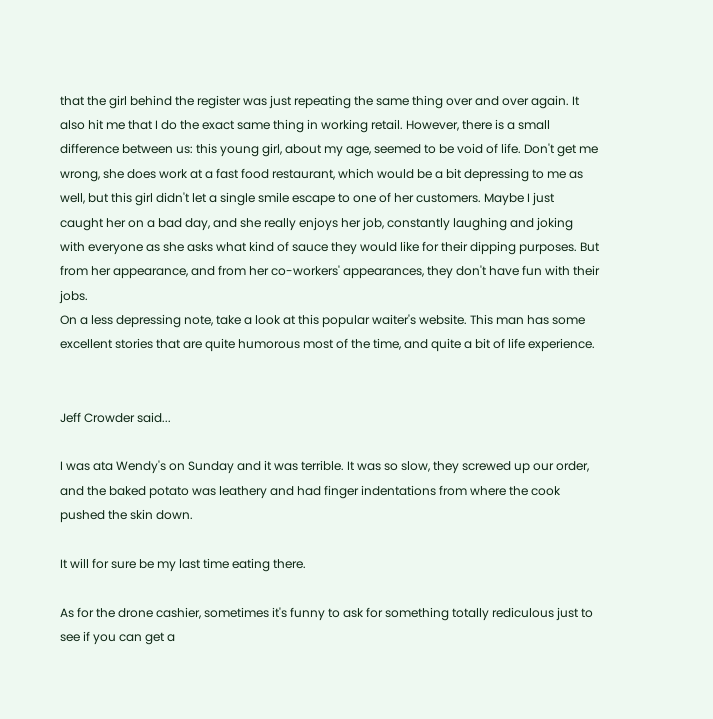that the girl behind the register was just repeating the same thing over and over again. It also hit me that I do the exact same thing in working retail. However, there is a small difference between us: this young girl, about my age, seemed to be void of life. Don't get me wrong, she does work at a fast food restaurant, which would be a bit depressing to me as well, but this girl didn't let a single smile escape to one of her customers. Maybe I just caught her on a bad day, and she really enjoys her job, constantly laughing and joking with everyone as she asks what kind of sauce they would like for their dipping purposes. But from her appearance, and from her co-workers' appearances, they don't have fun with their jobs.
On a less depressing note, take a look at this popular waiter's website. This man has some excellent stories that are quite humorous most of the time, and quite a bit of life experience.


Jeff Crowder said...

I was ata Wendy's on Sunday and it was terrible. It was so slow, they screwed up our order, and the baked potato was leathery and had finger indentations from where the cook pushed the skin down.

It will for sure be my last time eating there.

As for the drone cashier, sometimes it's funny to ask for something totally rediculous just to see if you can get a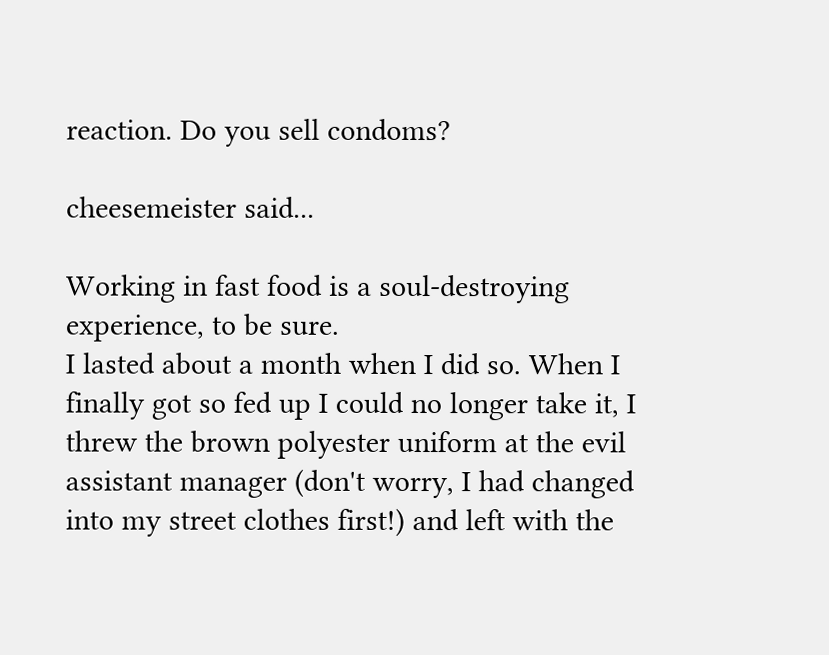reaction. Do you sell condoms?

cheesemeister said...

Working in fast food is a soul-destroying experience, to be sure.
I lasted about a month when I did so. When I finally got so fed up I could no longer take it, I threw the brown polyester uniform at the evil assistant manager (don't worry, I had changed into my street clothes first!) and left with the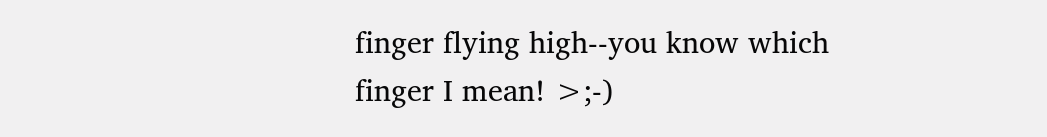finger flying high--you know which finger I mean! >;-)